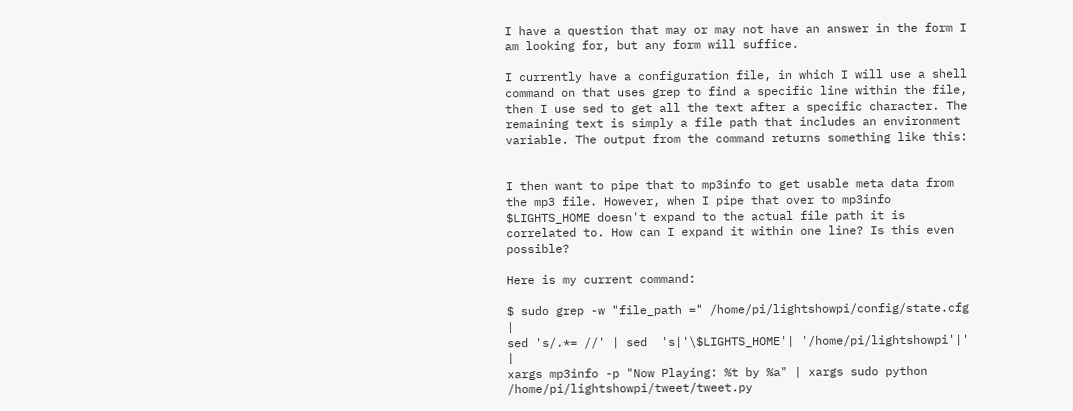I have a question that may or may not have an answer in the form I am looking for, but any form will suffice.

I currently have a configuration file, in which I will use a shell command on that uses grep to find a specific line within the file, then I use sed to get all the text after a specific character. The remaining text is simply a file path that includes an environment variable. The output from the command returns something like this:


I then want to pipe that to mp3info to get usable meta data from the mp3 file. However, when I pipe that over to mp3info $LIGHTS_HOME doesn't expand to the actual file path it is correlated to. How can I expand it within one line? Is this even possible?

Here is my current command:

$ sudo grep -w "file_path =" /home/pi/lightshowpi/config/state.cfg |
sed 's/.*= //' | sed  's|'\$LIGHTS_HOME'| '/home/pi/lightshowpi'|' |
xargs mp3info -p "Now Playing: %t by %a" | xargs sudo python /home/pi/lightshowpi/tweet/tweet.py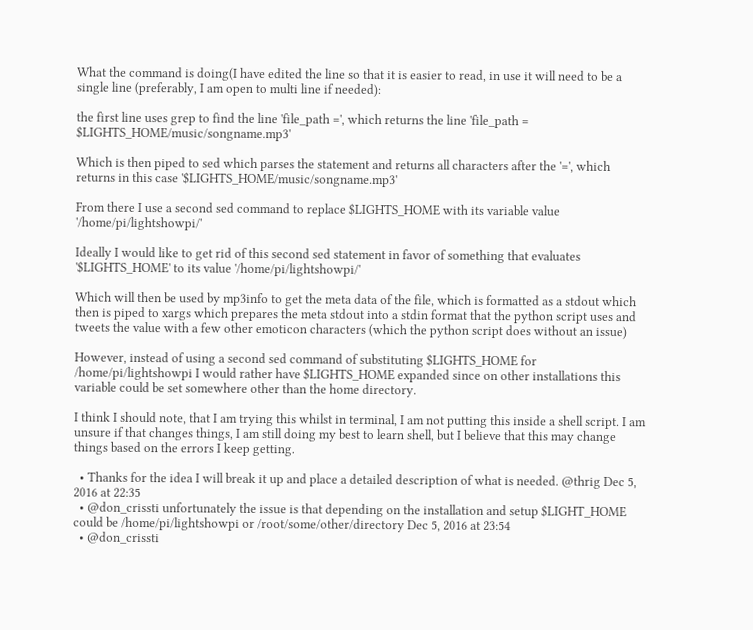What the command is doing(I have edited the line so that it is easier to read, in use it will need to be a single line (preferably, I am open to multi line if needed):

the first line uses grep to find the line 'file_path =', which returns the line 'file_path = $LIGHTS_HOME/music/songname.mp3'

Which is then piped to sed which parses the statement and returns all characters after the '=', which returns in this case '$LIGHTS_HOME/music/songname.mp3'

From there I use a second sed command to replace $LIGHTS_HOME with its variable value '/home/pi/lightshowpi/'

Ideally I would like to get rid of this second sed statement in favor of something that evaluates '$LIGHTS_HOME' to its value '/home/pi/lightshowpi/'

Which will then be used by mp3info to get the meta data of the file, which is formatted as a stdout which then is piped to xargs which prepares the meta stdout into a stdin format that the python script uses and tweets the value with a few other emoticon characters (which the python script does without an issue)

However, instead of using a second sed command of substituting $LIGHTS_HOME for /home/pi/lightshowpi I would rather have $LIGHTS_HOME expanded since on other installations this variable could be set somewhere other than the home directory.

I think I should note, that I am trying this whilst in terminal, I am not putting this inside a shell script. I am unsure if that changes things, I am still doing my best to learn shell, but I believe that this may change things based on the errors I keep getting.

  • Thanks for the idea I will break it up and place a detailed description of what is needed. @thrig Dec 5, 2016 at 22:35
  • @don_crissti unfortunately the issue is that depending on the installation and setup $LIGHT_HOME could be /home/pi/lightshowpi or /root/some/other/directory Dec 5, 2016 at 23:54
  • @don_crissti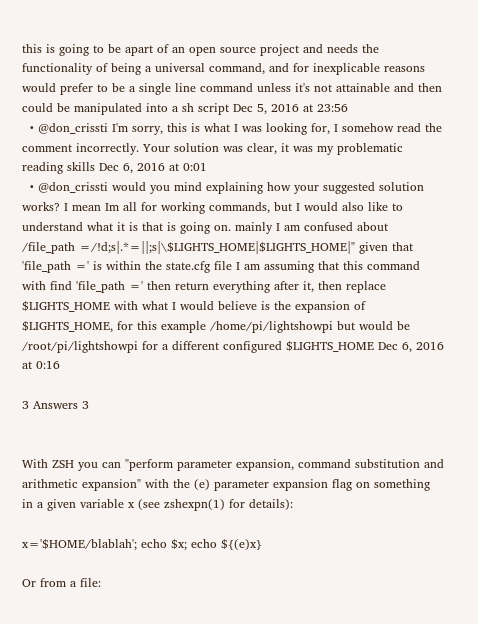this is going to be apart of an open source project and needs the functionality of being a universal command, and for inexplicable reasons would prefer to be a single line command unless it's not attainable and then could be manipulated into a sh script Dec 5, 2016 at 23:56
  • @don_crissti I'm sorry, this is what I was looking for, I somehow read the comment incorrectly. Your solution was clear, it was my problematic reading skills Dec 6, 2016 at 0:01
  • @don_crissti would you mind explaining how your suggested solution works? I mean Im all for working commands, but I would also like to understand what it is that is going on. mainly I am confused about /file_path =/!d;s|.*=||;s|\$LIGHTS_HOME|$LIGHTS_HOME|" given that 'file_path =' is within the state.cfg file I am assuming that this command with find 'file_path =' then return everything after it, then replace $LIGHTS_HOME with what I would believe is the expansion of $LIGHTS_HOME, for this example /home/pi/lightshowpi but would be /root/pi/lightshowpi for a different configured $LIGHTS_HOME Dec 6, 2016 at 0:16

3 Answers 3


With ZSH you can "perform parameter expansion, command substitution and arithmetic expansion" with the (e) parameter expansion flag on something in a given variable x (see zshexpn(1) for details):

x='$HOME/blablah'; echo $x; echo ${(e)x}

Or from a file: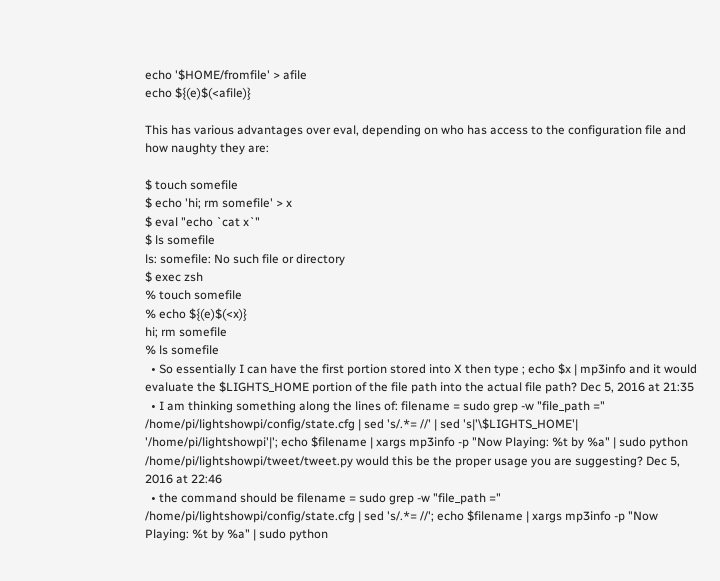echo '$HOME/fromfile' > afile
echo ${(e)$(<afile)}

This has various advantages over eval, depending on who has access to the configuration file and how naughty they are:

$ touch somefile
$ echo 'hi; rm somefile' > x
$ eval "echo `cat x`"
$ ls somefile
ls: somefile: No such file or directory
$ exec zsh
% touch somefile
% echo ${(e)$(<x)}
hi; rm somefile
% ls somefile
  • So essentially I can have the first portion stored into X then type ; echo $x | mp3info and it would evaluate the $LIGHTS_HOME portion of the file path into the actual file path? Dec 5, 2016 at 21:35
  • I am thinking something along the lines of: filename = sudo grep -w "file_path =" /home/pi/lightshowpi/config/state.cfg | sed 's/.*= //' | sed 's|'\$LIGHTS_HOME'| '/home/pi/lightshowpi'|'; echo $filename | xargs mp3info -p "Now Playing: %t by %a" | sudo python /home/pi/lightshowpi/tweet/tweet.py would this be the proper usage you are suggesting? Dec 5, 2016 at 22:46
  • the command should be filename = sudo grep -w "file_path =" /home/pi/lightshowpi/config/state.cfg | sed 's/.*= //'; echo $filename | xargs mp3info -p "Now Playing: %t by %a" | sudo python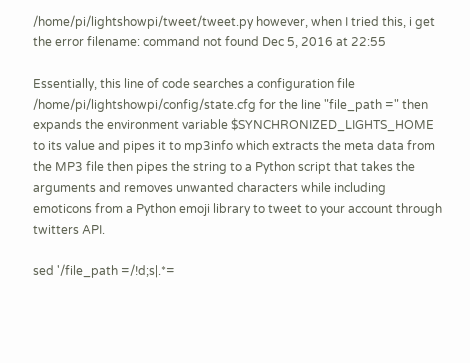/home/pi/lightshowpi/tweet/tweet.py however, when I tried this, i get the error filename: command not found Dec 5, 2016 at 22:55

Essentially, this line of code searches a configuration file /home/pi/lightshowpi/config/state.cfg for the line "file_path =" then expands the environment variable $SYNCHRONIZED_LIGHTS_HOME to its value and pipes it to mp3info which extracts the meta data from the MP3 file then pipes the string to a Python script that takes the arguments and removes unwanted characters while including emoticons from a Python emoji library to tweet to your account through twitters API.

sed '/file_path =/!d;s|.*=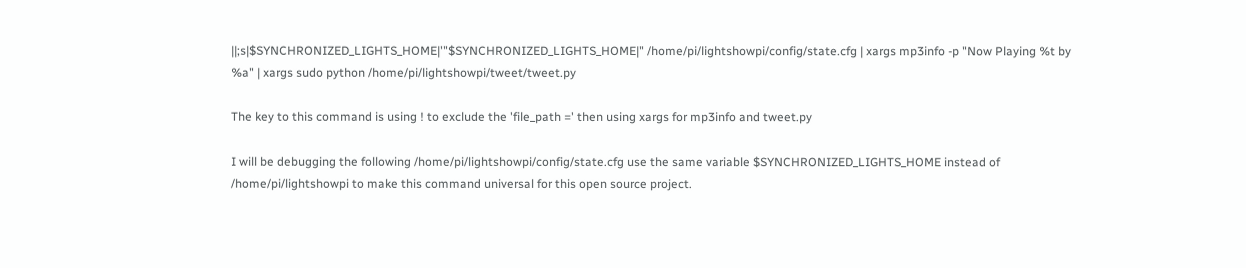||;s|$SYNCHRONIZED_LIGHTS_HOME|'"$SYNCHRONIZED_LIGHTS_HOME|" /home/pi/lightshowpi/config/state.cfg | xargs mp3info -p "Now Playing %t by %a" | xargs sudo python /home/pi/lightshowpi/tweet/tweet.py

The key to this command is using ! to exclude the 'file_path =' then using xargs for mp3info and tweet.py

I will be debugging the following /home/pi/lightshowpi/config/state.cfg use the same variable $SYNCHRONIZED_LIGHTS_HOME instead of /home/pi/lightshowpi to make this command universal for this open source project.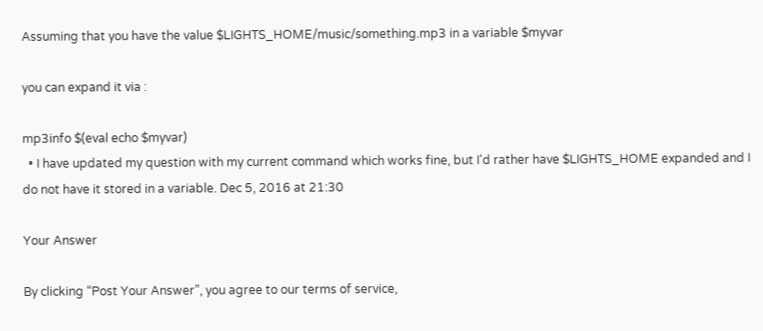Assuming that you have the value $LIGHTS_HOME/music/something.mp3 in a variable $myvar

you can expand it via :

mp3info $(eval echo $myvar)
  • I have updated my question with my current command which works fine, but I'd rather have $LIGHTS_HOME expanded and I do not have it stored in a variable. Dec 5, 2016 at 21:30

Your Answer

By clicking “Post Your Answer”, you agree to our terms of service,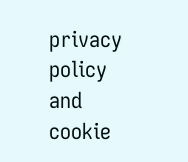privacy policy and cookie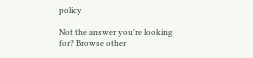policy

Not the answer you're looking for? Browse other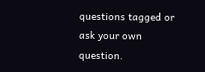questions tagged or ask your own question.